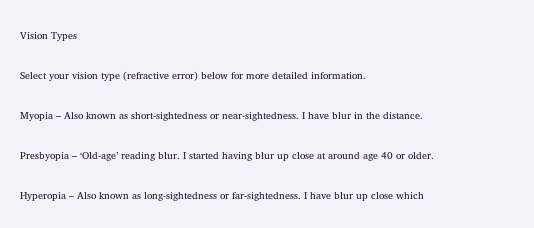Vision Types

Select your vision type (refractive error) below for more detailed information.

Myopia – Also known as short-sightedness or near-sightedness. I have blur in the distance.

Presbyopia – ‘Old-age’ reading blur. I started having blur up close at around age 40 or older.

Hyperopia – Also known as long-sightedness or far-sightedness. I have blur up close which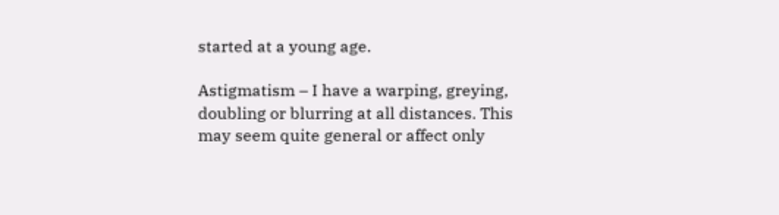started at a young age.

Astigmatism – I have a warping, greying, doubling or blurring at all distances. This may seem quite general or affect only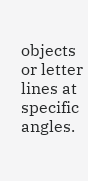objects or letter lines at specific angles.